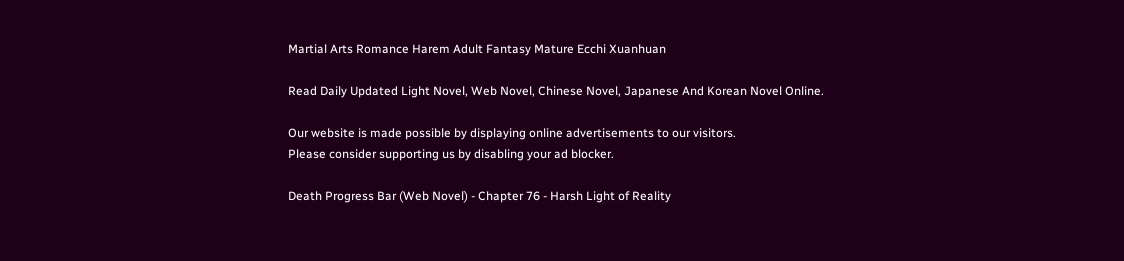Martial Arts Romance Harem Adult Fantasy Mature Ecchi Xuanhuan

Read Daily Updated Light Novel, Web Novel, Chinese Novel, Japanese And Korean Novel Online.

Our website is made possible by displaying online advertisements to our visitors.
Please consider supporting us by disabling your ad blocker.

Death Progress Bar (Web Novel) - Chapter 76 - Harsh Light of Reality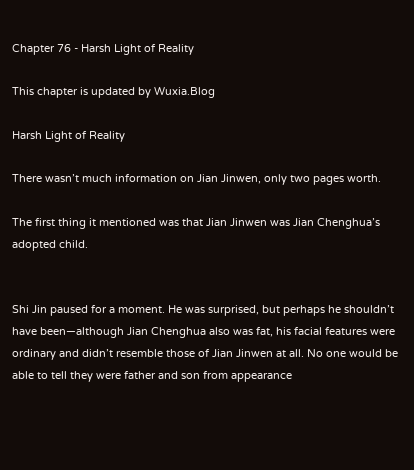Chapter 76 - Harsh Light of Reality

This chapter is updated by Wuxia.Blog

Harsh Light of Reality

There wasn’t much information on Jian Jinwen, only two pages worth.

The first thing it mentioned was that Jian Jinwen was Jian Chenghua’s adopted child.


Shi Jin paused for a moment. He was surprised, but perhaps he shouldn’t have been—although Jian Chenghua also was fat, his facial features were ordinary and didn’t resemble those of Jian Jinwen at all. No one would be able to tell they were father and son from appearance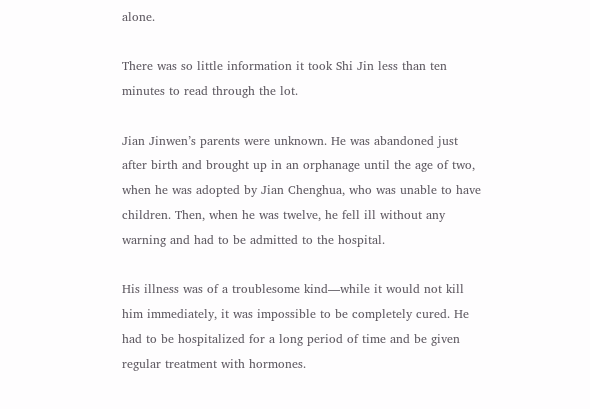alone.

There was so little information it took Shi Jin less than ten minutes to read through the lot.

Jian Jinwen’s parents were unknown. He was abandoned just after birth and brought up in an orphanage until the age of two, when he was adopted by Jian Chenghua, who was unable to have children. Then, when he was twelve, he fell ill without any warning and had to be admitted to the hospital.

His illness was of a troublesome kind—while it would not kill him immediately, it was impossible to be completely cured. He had to be hospitalized for a long period of time and be given regular treatment with hormones.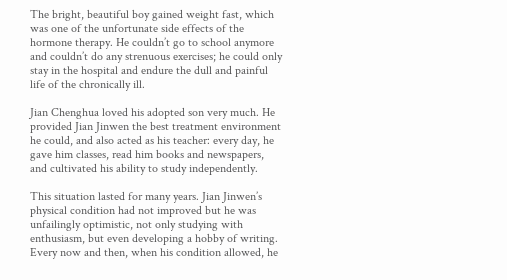The bright, beautiful boy gained weight fast, which was one of the unfortunate side effects of the hormone therapy. He couldn’t go to school anymore and couldn’t do any strenuous exercises; he could only stay in the hospital and endure the dull and painful life of the chronically ill.

Jian Chenghua loved his adopted son very much. He provided Jian Jinwen the best treatment environment he could, and also acted as his teacher: every day, he gave him classes, read him books and newspapers, and cultivated his ability to study independently.

This situation lasted for many years. Jian Jinwen’s physical condition had not improved but he was unfailingly optimistic, not only studying with enthusiasm, but even developing a hobby of writing. Every now and then, when his condition allowed, he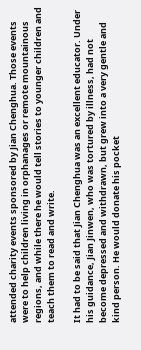attended charity events sponsored by Jian Chenghua. Those events were to help children living in orphanages or remote mountainous regions, and while there he would tell stories to younger children and teach them to read and write.

It had to be said that Jian Chenghua was an excellent educator. Under his guidance, Jian Jinwen, who was tortured by illness, had not become depressed and withdrawn, but grew into a very gentle and kind person. He would donate his pocket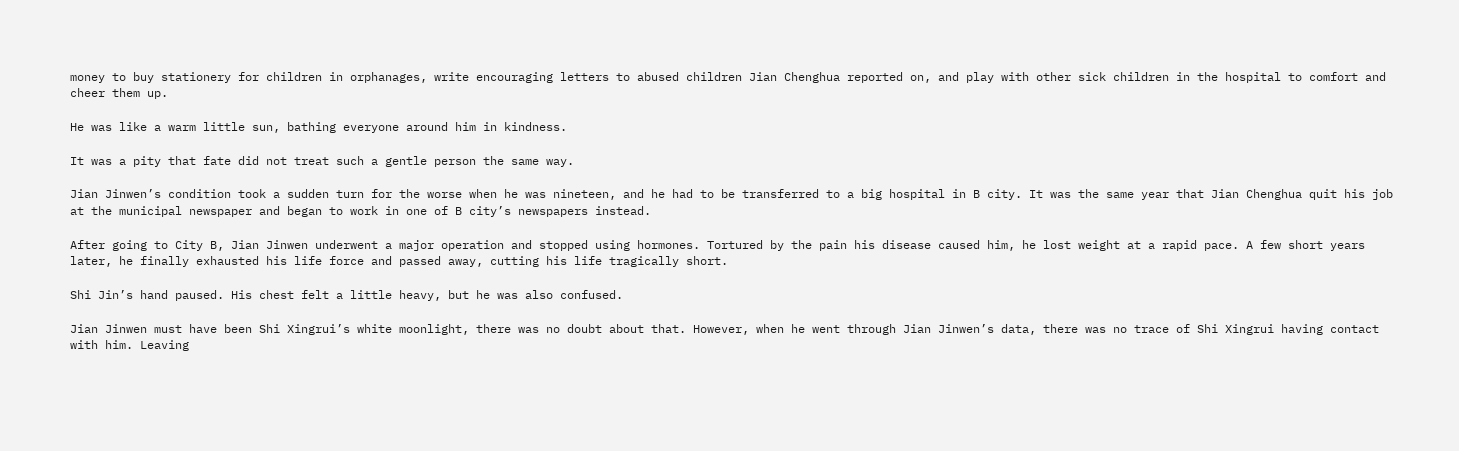money to buy stationery for children in orphanages, write encouraging letters to abused children Jian Chenghua reported on, and play with other sick children in the hospital to comfort and cheer them up.

He was like a warm little sun, bathing everyone around him in kindness.

It was a pity that fate did not treat such a gentle person the same way.

Jian Jinwen’s condition took a sudden turn for the worse when he was nineteen, and he had to be transferred to a big hospital in B city. It was the same year that Jian Chenghua quit his job at the municipal newspaper and began to work in one of B city’s newspapers instead.

After going to City B, Jian Jinwen underwent a major operation and stopped using hormones. Tortured by the pain his disease caused him, he lost weight at a rapid pace. A few short years later, he finally exhausted his life force and passed away, cutting his life tragically short.

Shi Jin’s hand paused. His chest felt a little heavy, but he was also confused.

Jian Jinwen must have been Shi Xingrui’s white moonlight, there was no doubt about that. However, when he went through Jian Jinwen’s data, there was no trace of Shi Xingrui having contact with him. Leaving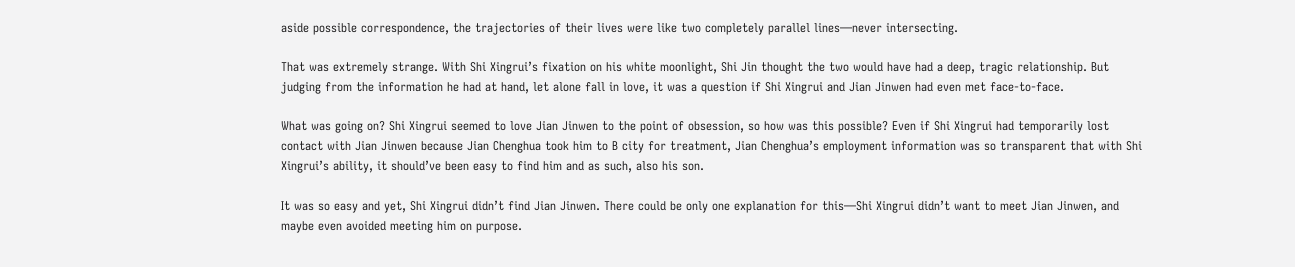aside possible correspondence, the trajectories of their lives were like two completely parallel lines—never intersecting.

That was extremely strange. With Shi Xingrui’s fixation on his white moonlight, Shi Jin thought the two would have had a deep, tragic relationship. But judging from the information he had at hand, let alone fall in love, it was a question if Shi Xingrui and Jian Jinwen had even met face-to-face.

What was going on? Shi Xingrui seemed to love Jian Jinwen to the point of obsession, so how was this possible? Even if Shi Xingrui had temporarily lost contact with Jian Jinwen because Jian Chenghua took him to B city for treatment, Jian Chenghua’s employment information was so transparent that with Shi Xingrui’s ability, it should’ve been easy to find him and as such, also his son.

It was so easy and yet, Shi Xingrui didn’t find Jian Jinwen. There could be only one explanation for this—Shi Xingrui didn’t want to meet Jian Jinwen, and maybe even avoided meeting him on purpose.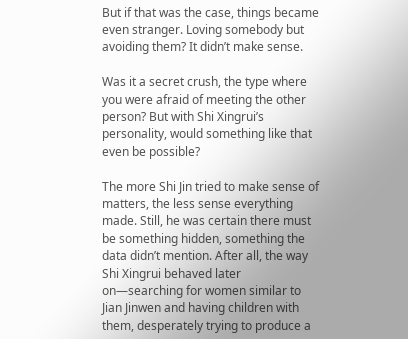But if that was the case, things became even stranger. Loving somebody but avoiding them? It didn’t make sense.

Was it a secret crush, the type where you were afraid of meeting the other person? But with Shi Xingrui’s personality, would something like that even be possible?

The more Shi Jin tried to make sense of matters, the less sense everything made. Still, he was certain there must be something hidden, something the data didn’t mention. After all, the way Shi Xingrui behaved later on—searching for women similar to Jian Jinwen and having children with them, desperately trying to produce a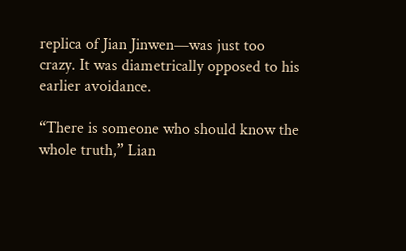replica of Jian Jinwen—was just too crazy. It was diametrically opposed to his earlier avoidance.

“There is someone who should know the whole truth,” Lian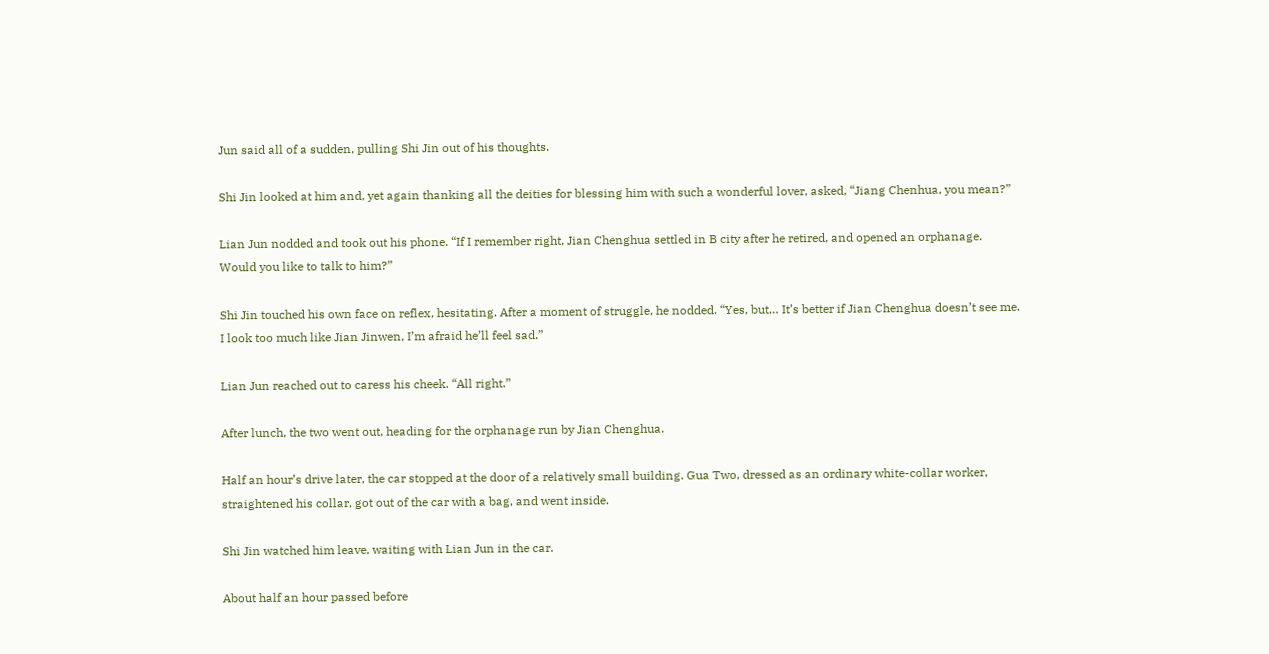Jun said all of a sudden, pulling Shi Jin out of his thoughts.

Shi Jin looked at him and, yet again thanking all the deities for blessing him with such a wonderful lover, asked, “Jiang Chenhua, you mean?”

Lian Jun nodded and took out his phone. “If I remember right, Jian Chenghua settled in B city after he retired, and opened an orphanage. Would you like to talk to him?”

Shi Jin touched his own face on reflex, hesitating. After a moment of struggle, he nodded. “Yes, but… It’s better if Jian Chenghua doesn’t see me. I look too much like Jian Jinwen, I’m afraid he’ll feel sad.”

Lian Jun reached out to caress his cheek. “All right.”

After lunch, the two went out, heading for the orphanage run by Jian Chenghua.

Half an hour’s drive later, the car stopped at the door of a relatively small building. Gua Two, dressed as an ordinary white-collar worker, straightened his collar, got out of the car with a bag, and went inside.

Shi Jin watched him leave, waiting with Lian Jun in the car.

About half an hour passed before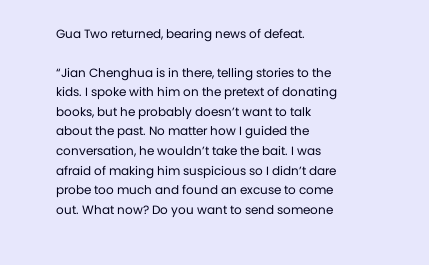Gua Two returned, bearing news of defeat.

“Jian Chenghua is in there, telling stories to the kids. I spoke with him on the pretext of donating books, but he probably doesn’t want to talk about the past. No matter how I guided the conversation, he wouldn’t take the bait. I was afraid of making him suspicious so I didn’t dare probe too much and found an excuse to come out. What now? Do you want to send someone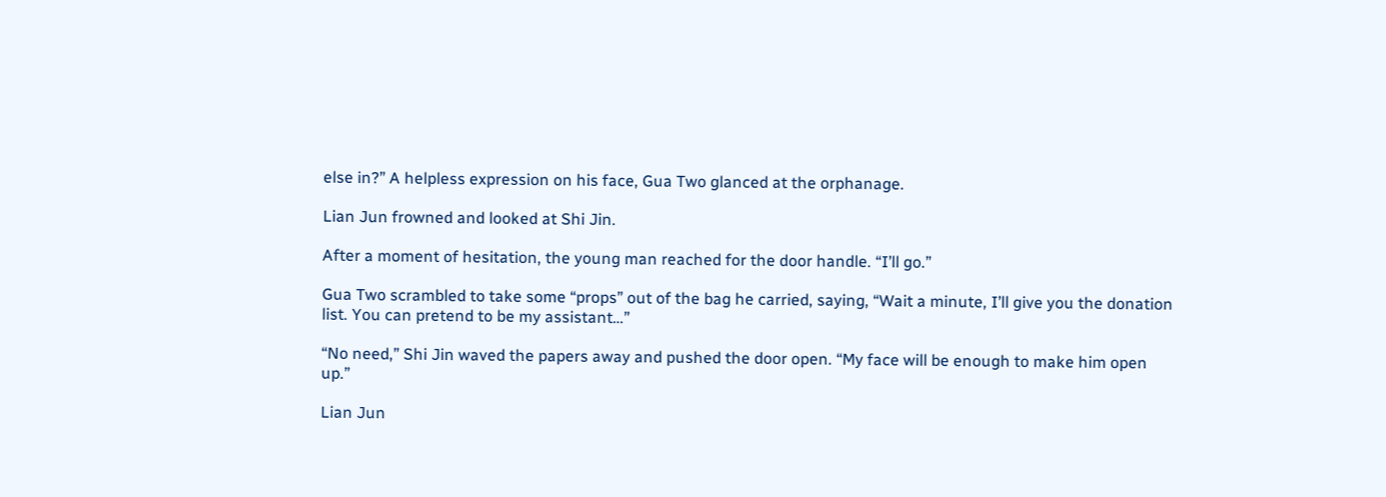else in?” A helpless expression on his face, Gua Two glanced at the orphanage.

Lian Jun frowned and looked at Shi Jin.

After a moment of hesitation, the young man reached for the door handle. “I’ll go.”

Gua Two scrambled to take some “props” out of the bag he carried, saying, “Wait a minute, I’ll give you the donation list. You can pretend to be my assistant…”

“No need,” Shi Jin waved the papers away and pushed the door open. “My face will be enough to make him open up.”

Lian Jun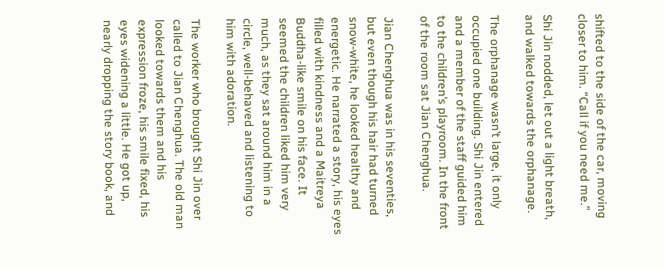shifted to the side of the car, moving closer to him. “Call if you need me.”

Shi Jin nodded, let out a light breath, and walked towards the orphanage.

The orphanage wasn’t large, it only occupied one building. Shi Jin entered and a member of the staff guided him to the children’s playroom. In the front of the room sat Jian Chenghua.

Jian Chenghua was in his seventies, but even though his hair had turned snow-white, he looked healthy and energetic. He narrated a story, his eyes filled with kindness and a Maitreya Buddha-like smile on his face. It seemed the children liked him very much, as they sat around him in a circle, well-behaved and listening to him with adoration.

The worker who brought Shi Jin over called to Jian Chenghua. The old man looked towards them and his expression froze, his smile fixed, his eyes widening a little. He got up, nearly dropping the story book, and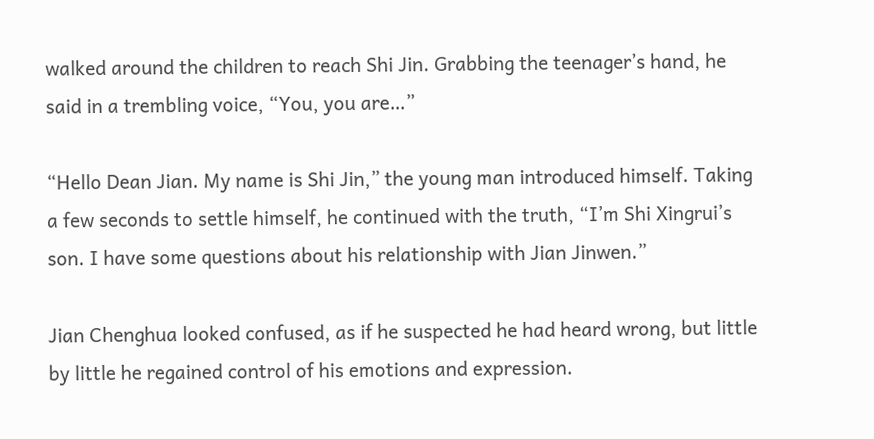walked around the children to reach Shi Jin. Grabbing the teenager’s hand, he said in a trembling voice, “You, you are…”

“Hello Dean Jian. My name is Shi Jin,” the young man introduced himself. Taking a few seconds to settle himself, he continued with the truth, “I’m Shi Xingrui’s son. I have some questions about his relationship with Jian Jinwen.”

Jian Chenghua looked confused, as if he suspected he had heard wrong, but little by little he regained control of his emotions and expression.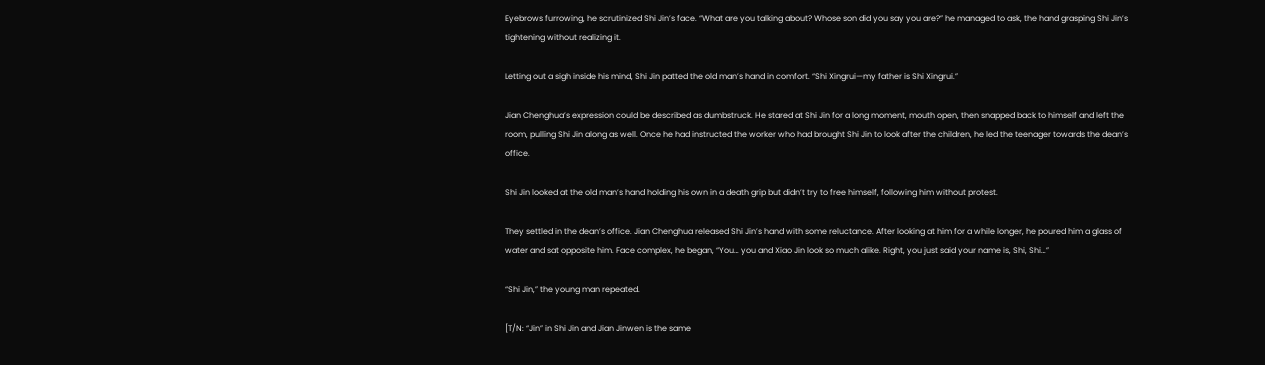Eyebrows furrowing, he scrutinized Shi Jin’s face. “What are you talking about? Whose son did you say you are?” he managed to ask, the hand grasping Shi Jin’s tightening without realizing it.

Letting out a sigh inside his mind, Shi Jin patted the old man’s hand in comfort. “Shi Xingrui—my father is Shi Xingrui.”

Jian Chenghua’s expression could be described as dumbstruck. He stared at Shi Jin for a long moment, mouth open, then snapped back to himself and left the room, pulling Shi Jin along as well. Once he had instructed the worker who had brought Shi Jin to look after the children, he led the teenager towards the dean’s office.

Shi Jin looked at the old man’s hand holding his own in a death grip but didn’t try to free himself, following him without protest.

They settled in the dean’s office. Jian Chenghua released Shi Jin’s hand with some reluctance. After looking at him for a while longer, he poured him a glass of water and sat opposite him. Face complex, he began, “You… you and Xiao Jin look so much alike. Right, you just said your name is, Shi, Shi…”

“Shi Jin,” the young man repeated.

[T/N: “Jin” in Shi Jin and Jian Jinwen is the same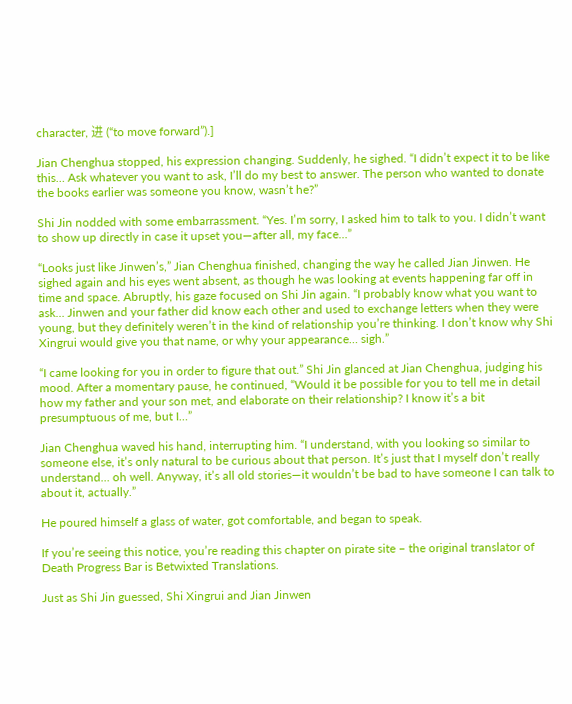character, 进 (“to move forward”).]

Jian Chenghua stopped, his expression changing. Suddenly, he sighed. “I didn’t expect it to be like this… Ask whatever you want to ask, I’ll do my best to answer. The person who wanted to donate the books earlier was someone you know, wasn’t he?”

Shi Jin nodded with some embarrassment. “Yes. I’m sorry, I asked him to talk to you. I didn’t want to show up directly in case it upset you—after all, my face…”

“Looks just like Jinwen’s,” Jian Chenghua finished, changing the way he called Jian Jinwen. He sighed again and his eyes went absent, as though he was looking at events happening far off in time and space. Abruptly, his gaze focused on Shi Jin again. “I probably know what you want to ask… Jinwen and your father did know each other and used to exchange letters when they were young, but they definitely weren’t in the kind of relationship you’re thinking. I don’t know why Shi Xingrui would give you that name, or why your appearance… sigh.”

“I came looking for you in order to figure that out.” Shi Jin glanced at Jian Chenghua, judging his mood. After a momentary pause, he continued, “Would it be possible for you to tell me in detail how my father and your son met, and elaborate on their relationship? I know it’s a bit presumptuous of me, but I…”

Jian Chenghua waved his hand, interrupting him. “I understand, with you looking so similar to someone else, it’s only natural to be curious about that person. It’s just that I myself don’t really understand… oh well. Anyway, it’s all old stories—it wouldn’t be bad to have someone I can talk to about it, actually.”

He poured himself a glass of water, got comfortable, and began to speak.

If you’re seeing this notice, you’re reading this chapter on pirate site – the original translator of Death Progress Bar is Betwixted Translations.

Just as Shi Jin guessed, Shi Xingrui and Jian Jinwen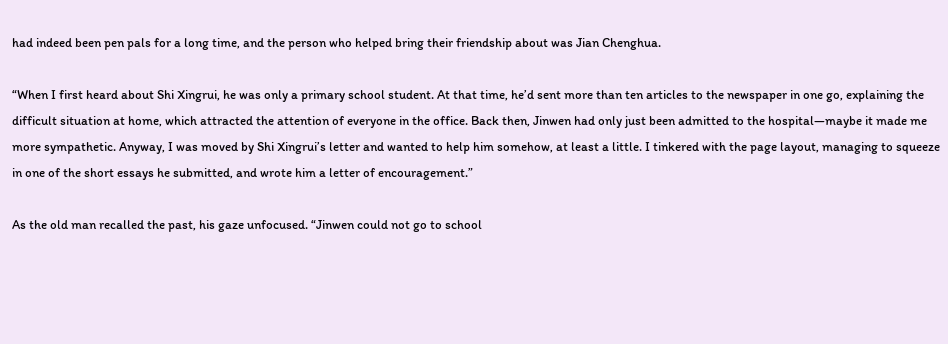had indeed been pen pals for a long time, and the person who helped bring their friendship about was Jian Chenghua.

“When I first heard about Shi Xingrui, he was only a primary school student. At that time, he’d sent more than ten articles to the newspaper in one go, explaining the difficult situation at home, which attracted the attention of everyone in the office. Back then, Jinwen had only just been admitted to the hospital—maybe it made me more sympathetic. Anyway, I was moved by Shi Xingrui’s letter and wanted to help him somehow, at least a little. I tinkered with the page layout, managing to squeeze in one of the short essays he submitted, and wrote him a letter of encouragement.”

As the old man recalled the past, his gaze unfocused. “Jinwen could not go to school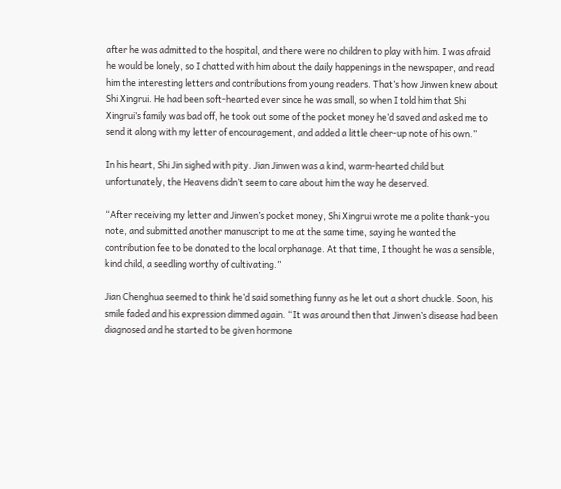after he was admitted to the hospital, and there were no children to play with him. I was afraid he would be lonely, so I chatted with him about the daily happenings in the newspaper, and read him the interesting letters and contributions from young readers. That’s how Jinwen knew about Shi Xingrui. He had been soft-hearted ever since he was small, so when I told him that Shi Xingrui’s family was bad off, he took out some of the pocket money he’d saved and asked me to send it along with my letter of encouragement, and added a little cheer-up note of his own.”

In his heart, Shi Jin sighed with pity. Jian Jinwen was a kind, warm-hearted child but unfortunately, the Heavens didn’t seem to care about him the way he deserved.

“After receiving my letter and Jinwen’s pocket money, Shi Xingrui wrote me a polite thank-you note, and submitted another manuscript to me at the same time, saying he wanted the contribution fee to be donated to the local orphanage. At that time, I thought he was a sensible, kind child, a seedling worthy of cultivating.”

Jian Chenghua seemed to think he’d said something funny as he let out a short chuckle. Soon, his smile faded and his expression dimmed again. “It was around then that Jinwen’s disease had been diagnosed and he started to be given hormone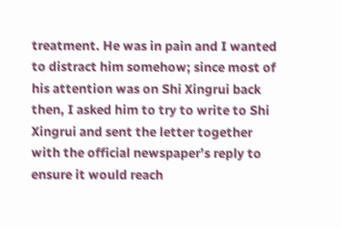treatment. He was in pain and I wanted to distract him somehow; since most of his attention was on Shi Xingrui back then, I asked him to try to write to Shi Xingrui and sent the letter together with the official newspaper’s reply to ensure it would reach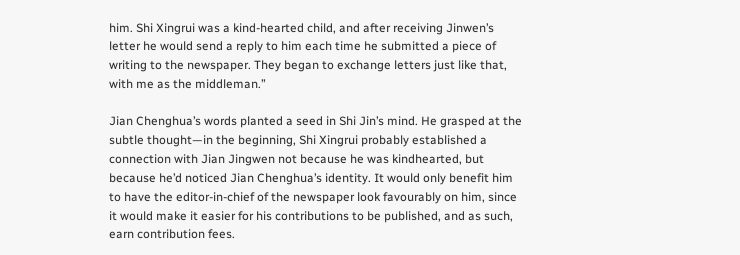him. Shi Xingrui was a kind-hearted child, and after receiving Jinwen’s letter he would send a reply to him each time he submitted a piece of writing to the newspaper. They began to exchange letters just like that, with me as the middleman.”

Jian Chenghua’s words planted a seed in Shi Jin’s mind. He grasped at the subtle thought—in the beginning, Shi Xingrui probably established a connection with Jian Jingwen not because he was kindhearted, but because he’d noticed Jian Chenghua’s identity. It would only benefit him to have the editor-in-chief of the newspaper look favourably on him, since it would make it easier for his contributions to be published, and as such, earn contribution fees.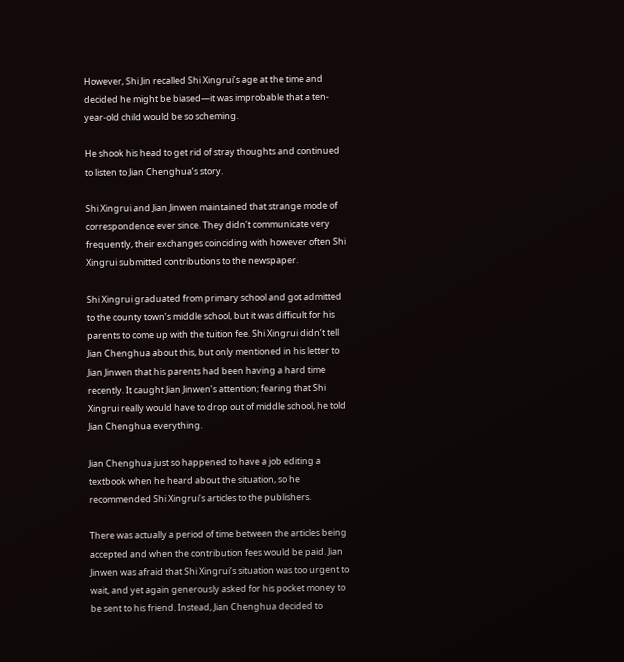However, Shi Jin recalled Shi Xingrui’s age at the time and decided he might be biased—it was improbable that a ten-year-old child would be so scheming.

He shook his head to get rid of stray thoughts and continued to listen to Jian Chenghua’s story.

Shi Xingrui and Jian Jinwen maintained that strange mode of correspondence ever since. They didn’t communicate very frequently, their exchanges coinciding with however often Shi Xingrui submitted contributions to the newspaper.

Shi Xingrui graduated from primary school and got admitted to the county town’s middle school, but it was difficult for his parents to come up with the tuition fee. Shi Xingrui didn’t tell Jian Chenghua about this, but only mentioned in his letter to Jian Jinwen that his parents had been having a hard time recently. It caught Jian Jinwen’s attention; fearing that Shi Xingrui really would have to drop out of middle school, he told Jian Chenghua everything.

Jian Chenghua just so happened to have a job editing a textbook when he heard about the situation, so he recommended Shi Xingrui’s articles to the publishers.

There was actually a period of time between the articles being accepted and when the contribution fees would be paid. Jian Jinwen was afraid that Shi Xingrui’s situation was too urgent to wait, and yet again generously asked for his pocket money to be sent to his friend. Instead, Jian Chenghua decided to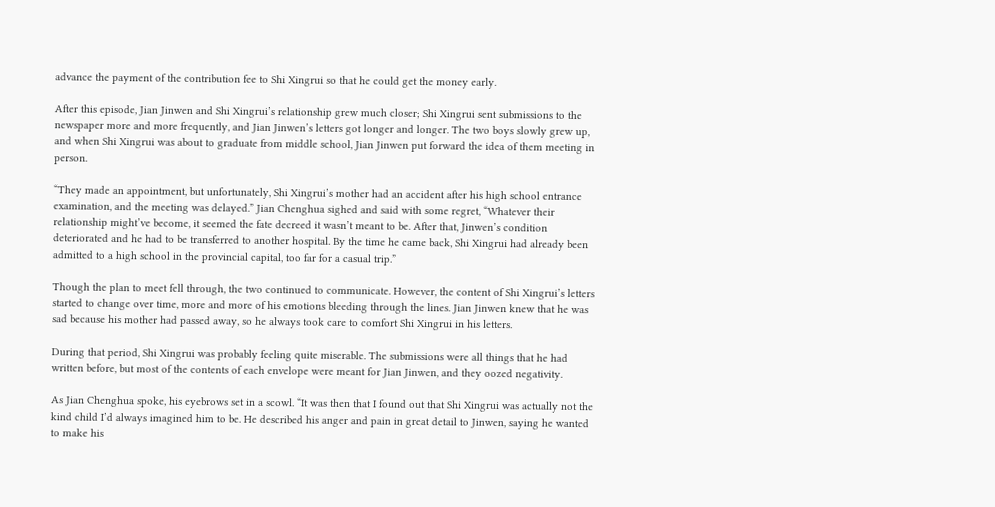advance the payment of the contribution fee to Shi Xingrui so that he could get the money early.

After this episode, Jian Jinwen and Shi Xingrui’s relationship grew much closer; Shi Xingrui sent submissions to the newspaper more and more frequently, and Jian Jinwen’s letters got longer and longer. The two boys slowly grew up, and when Shi Xingrui was about to graduate from middle school, Jian Jinwen put forward the idea of them meeting in person.

“They made an appointment, but unfortunately, Shi Xingrui’s mother had an accident after his high school entrance examination, and the meeting was delayed.” Jian Chenghua sighed and said with some regret, “Whatever their relationship might’ve become, it seemed the fate decreed it wasn’t meant to be. After that, Jinwen’s condition deteriorated and he had to be transferred to another hospital. By the time he came back, Shi Xingrui had already been admitted to a high school in the provincial capital, too far for a casual trip.”

Though the plan to meet fell through, the two continued to communicate. However, the content of Shi Xingrui’s letters started to change over time, more and more of his emotions bleeding through the lines. Jian Jinwen knew that he was sad because his mother had passed away, so he always took care to comfort Shi Xingrui in his letters.

During that period, Shi Xingrui was probably feeling quite miserable. The submissions were all things that he had written before, but most of the contents of each envelope were meant for Jian Jinwen, and they oozed negativity.

As Jian Chenghua spoke, his eyebrows set in a scowl. “It was then that I found out that Shi Xingrui was actually not the kind child I’d always imagined him to be. He described his anger and pain in great detail to Jinwen, saying he wanted to make his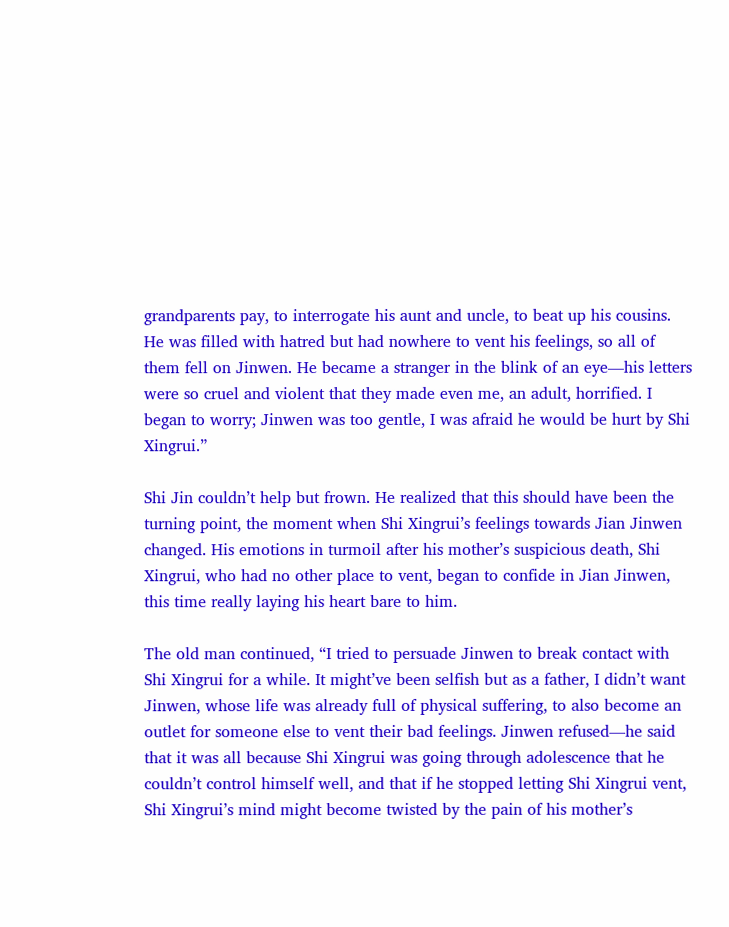grandparents pay, to interrogate his aunt and uncle, to beat up his cousins. He was filled with hatred but had nowhere to vent his feelings, so all of them fell on Jinwen. He became a stranger in the blink of an eye—his letters were so cruel and violent that they made even me, an adult, horrified. I began to worry; Jinwen was too gentle, I was afraid he would be hurt by Shi Xingrui.”

Shi Jin couldn’t help but frown. He realized that this should have been the turning point, the moment when Shi Xingrui’s feelings towards Jian Jinwen changed. His emotions in turmoil after his mother’s suspicious death, Shi Xingrui, who had no other place to vent, began to confide in Jian Jinwen, this time really laying his heart bare to him.

The old man continued, “I tried to persuade Jinwen to break contact with Shi Xingrui for a while. It might’ve been selfish but as a father, I didn’t want Jinwen, whose life was already full of physical suffering, to also become an outlet for someone else to vent their bad feelings. Jinwen refused—he said that it was all because Shi Xingrui was going through adolescence that he couldn’t control himself well, and that if he stopped letting Shi Xingrui vent, Shi Xingrui’s mind might become twisted by the pain of his mother’s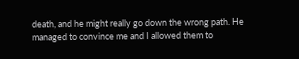death, and he might really go down the wrong path. He managed to convince me and I allowed them to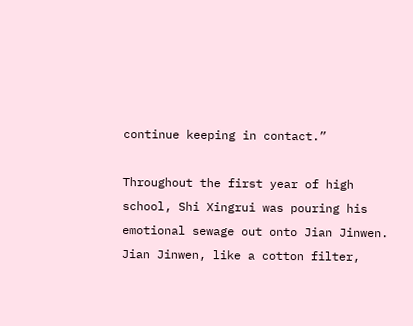continue keeping in contact.”

Throughout the first year of high school, Shi Xingrui was pouring his emotional sewage out onto Jian Jinwen. Jian Jinwen, like a cotton filter,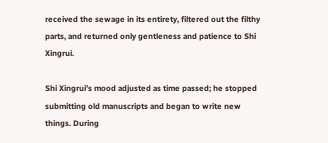received the sewage in its entirety, filtered out the filthy parts, and returned only gentleness and patience to Shi Xingrui.

Shi Xingrui’s mood adjusted as time passed; he stopped submitting old manuscripts and began to write new things. During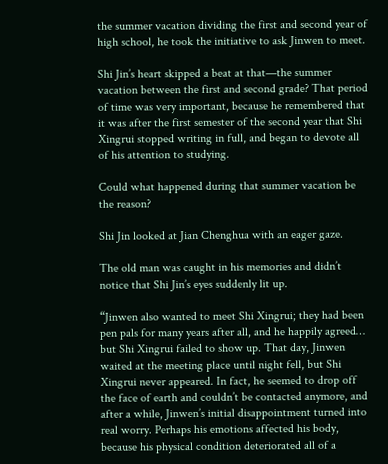the summer vacation dividing the first and second year of high school, he took the initiative to ask Jinwen to meet.

Shi Jin’s heart skipped a beat at that—the summer vacation between the first and second grade? That period of time was very important, because he remembered that it was after the first semester of the second year that Shi Xingrui stopped writing in full, and began to devote all of his attention to studying.

Could what happened during that summer vacation be the reason?

Shi Jin looked at Jian Chenghua with an eager gaze.

The old man was caught in his memories and didn’t notice that Shi Jin’s eyes suddenly lit up.

“Jinwen also wanted to meet Shi Xingrui; they had been pen pals for many years after all, and he happily agreed… but Shi Xingrui failed to show up. That day, Jinwen waited at the meeting place until night fell, but Shi Xingrui never appeared. In fact, he seemed to drop off the face of earth and couldn’t be contacted anymore, and after a while, Jinwen’s initial disappointment turned into real worry. Perhaps his emotions affected his body, because his physical condition deteriorated all of a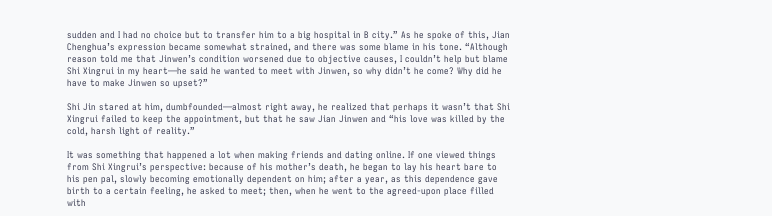sudden and I had no choice but to transfer him to a big hospital in B city.” As he spoke of this, Jian Chenghua’s expression became somewhat strained, and there was some blame in his tone. “Although reason told me that Jinwen’s condition worsened due to objective causes, I couldn’t help but blame Shi Xingrui in my heart—he said he wanted to meet with Jinwen, so why didn’t he come? Why did he have to make Jinwen so upset?”

Shi Jin stared at him, dumbfounded—almost right away, he realized that perhaps it wasn’t that Shi Xingrui failed to keep the appointment, but that he saw Jian Jinwen and “his love was killed by the cold, harsh light of reality.”

It was something that happened a lot when making friends and dating online. If one viewed things from Shi Xingrui’s perspective: because of his mother’s death, he began to lay his heart bare to his pen pal, slowly becoming emotionally dependent on him; after a year, as this dependence gave birth to a certain feeling, he asked to meet; then, when he went to the agreed-upon place filled with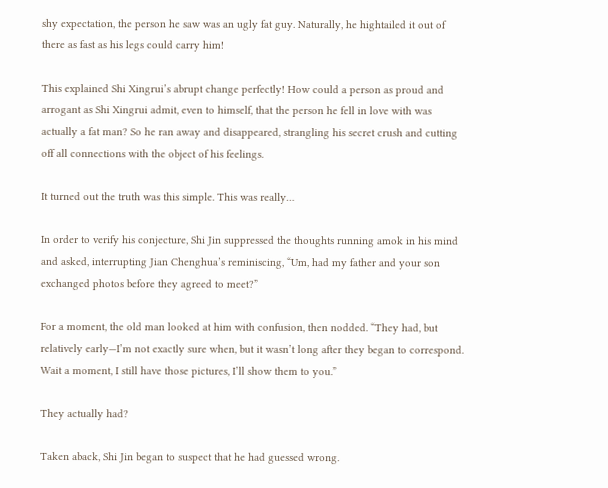shy expectation, the person he saw was an ugly fat guy. Naturally, he hightailed it out of there as fast as his legs could carry him!

This explained Shi Xingrui’s abrupt change perfectly! How could a person as proud and arrogant as Shi Xingrui admit, even to himself, that the person he fell in love with was actually a fat man? So he ran away and disappeared, strangling his secret crush and cutting off all connections with the object of his feelings.

It turned out the truth was this simple. This was really…

In order to verify his conjecture, Shi Jin suppressed the thoughts running amok in his mind and asked, interrupting Jian Chenghua’s reminiscing, “Um, had my father and your son exchanged photos before they agreed to meet?”

For a moment, the old man looked at him with confusion, then nodded. “They had, but relatively early—I’m not exactly sure when, but it wasn’t long after they began to correspond. Wait a moment, I still have those pictures, I’ll show them to you.”

They actually had?

Taken aback, Shi Jin began to suspect that he had guessed wrong.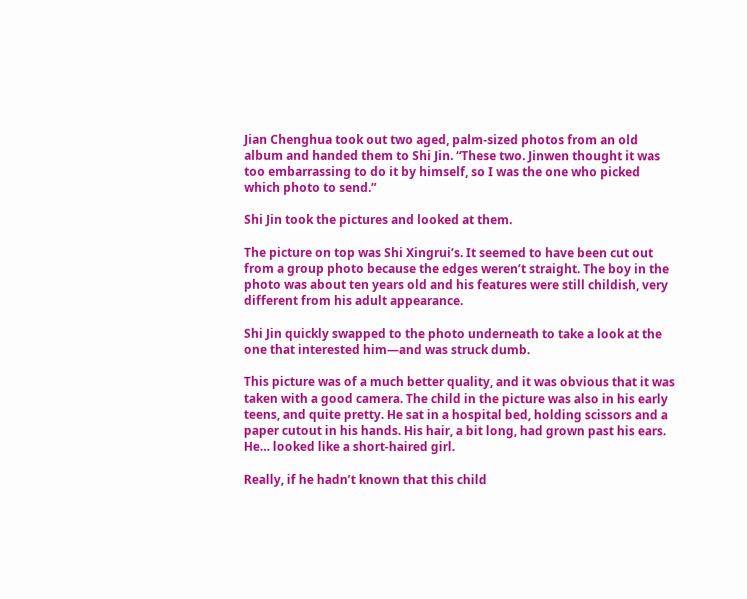Jian Chenghua took out two aged, palm-sized photos from an old album and handed them to Shi Jin. “These two. Jinwen thought it was too embarrassing to do it by himself, so I was the one who picked which photo to send.”

Shi Jin took the pictures and looked at them.

The picture on top was Shi Xingrui’s. It seemed to have been cut out from a group photo because the edges weren’t straight. The boy in the photo was about ten years old and his features were still childish, very different from his adult appearance.

Shi Jin quickly swapped to the photo underneath to take a look at the one that interested him—and was struck dumb.

This picture was of a much better quality, and it was obvious that it was taken with a good camera. The child in the picture was also in his early teens, and quite pretty. He sat in a hospital bed, holding scissors and a paper cutout in his hands. His hair, a bit long, had grown past his ears. He… looked like a short-haired girl.

Really, if he hadn’t known that this child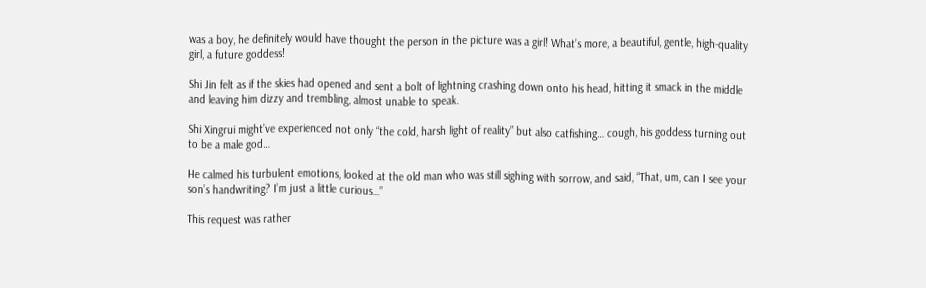was a boy, he definitely would have thought the person in the picture was a girl! What’s more, a beautiful, gentle, high-quality girl, a future goddess!

Shi Jin felt as if the skies had opened and sent a bolt of lightning crashing down onto his head, hitting it smack in the middle and leaving him dizzy and trembling, almost unable to speak.

Shi Xingrui might’ve experienced not only “the cold, harsh light of reality” but also catfishing… cough, his goddess turning out to be a male god…

He calmed his turbulent emotions, looked at the old man who was still sighing with sorrow, and said, “That, um, can I see your son’s handwriting? I’m just a little curious…”

This request was rather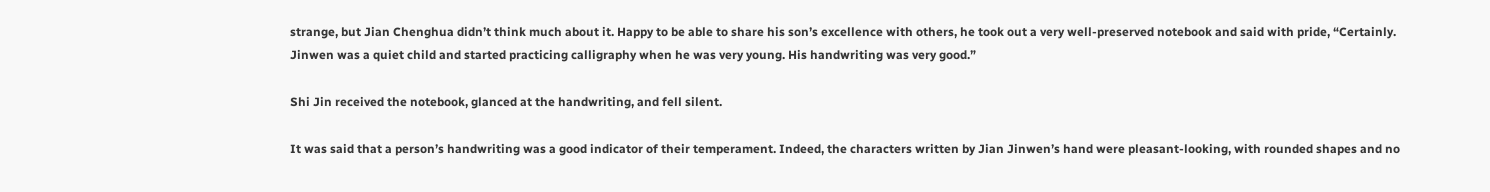strange, but Jian Chenghua didn’t think much about it. Happy to be able to share his son’s excellence with others, he took out a very well-preserved notebook and said with pride, “Certainly. Jinwen was a quiet child and started practicing calligraphy when he was very young. His handwriting was very good.”

Shi Jin received the notebook, glanced at the handwriting, and fell silent.

It was said that a person’s handwriting was a good indicator of their temperament. Indeed, the characters written by Jian Jinwen’s hand were pleasant-looking, with rounded shapes and no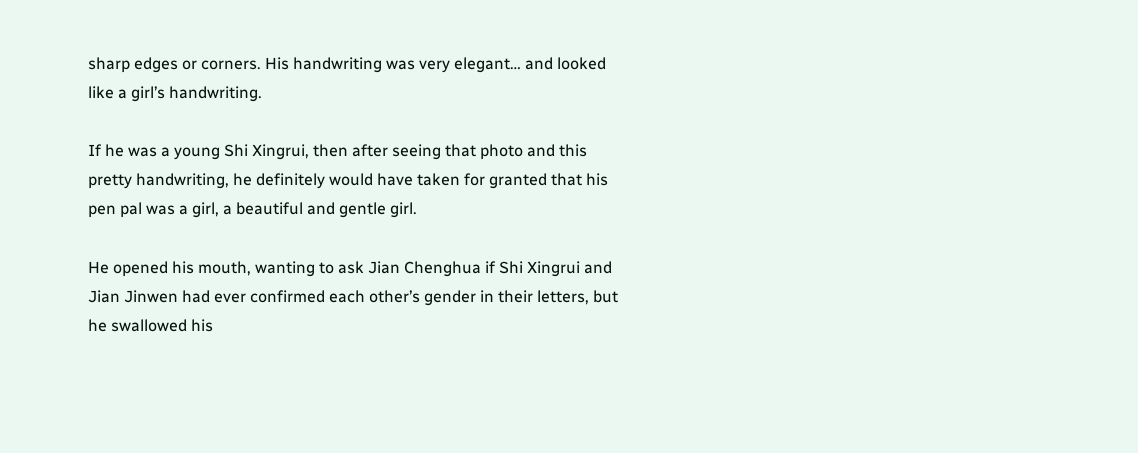sharp edges or corners. His handwriting was very elegant… and looked like a girl’s handwriting.

If he was a young Shi Xingrui, then after seeing that photo and this pretty handwriting, he definitely would have taken for granted that his pen pal was a girl, a beautiful and gentle girl.

He opened his mouth, wanting to ask Jian Chenghua if Shi Xingrui and Jian Jinwen had ever confirmed each other’s gender in their letters, but he swallowed his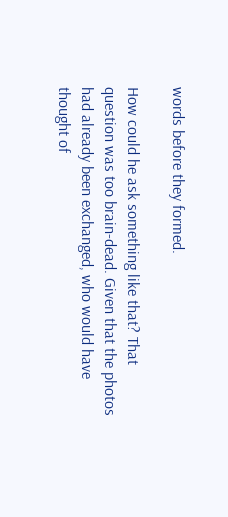words before they formed.

How could he ask something like that? That question was too brain-dead. Given that the photos had already been exchanged, who would have thought of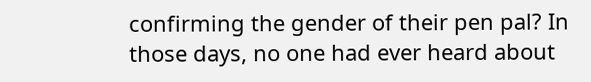confirming the gender of their pen pal? In those days, no one had ever heard about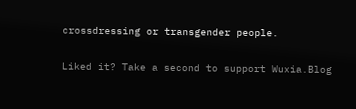crossdressing or transgender people.

Liked it? Take a second to support Wuxia.Blog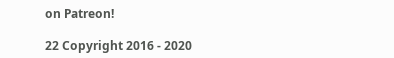on Patreon!

22 Copyright 2016 - 2020